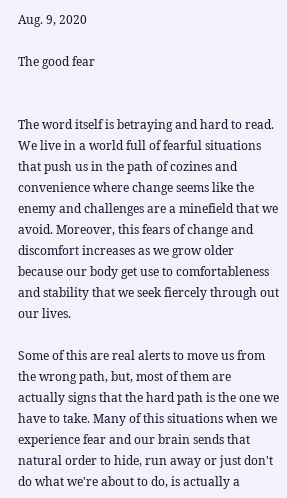Aug. 9, 2020

The good fear


The word itself is betraying and hard to read. We live in a world full of fearful situations that push us in the path of cozines and convenience where change seems like the enemy and challenges are a minefield that we avoid. Moreover, this fears of change and discomfort increases as we grow older because our body get use to comfortableness and stability that we seek fiercely through out our lives.

Some of this are real alerts to move us from the wrong path, but, most of them are actually signs that the hard path is the one we have to take. Many of this situations when we experience fear and our brain sends that natural order to hide, run away or just don't do what we're about to do, is actually a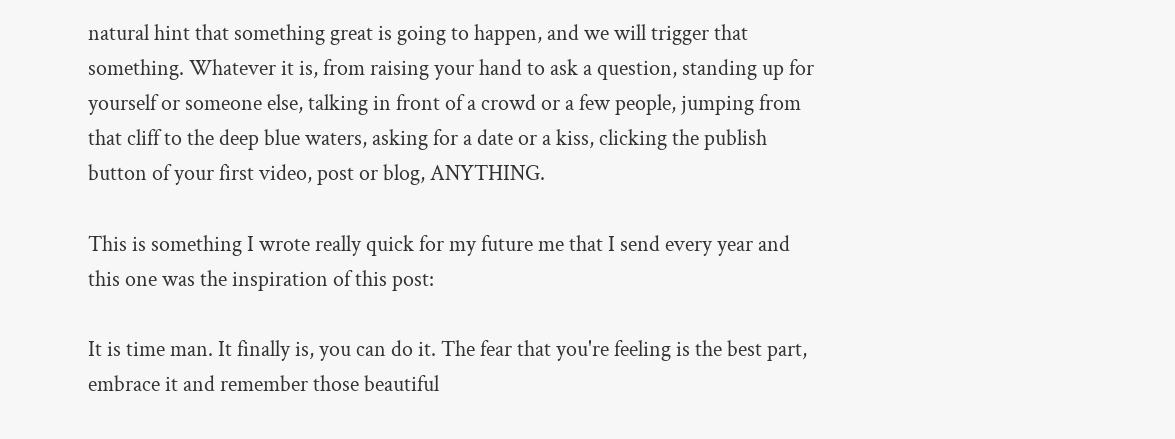natural hint that something great is going to happen, and we will trigger that something. Whatever it is, from raising your hand to ask a question, standing up for yourself or someone else, talking in front of a crowd or a few people, jumping from that cliff to the deep blue waters, asking for a date or a kiss, clicking the publish button of your first video, post or blog, ANYTHING.

This is something I wrote really quick for my future me that I send every year and this one was the inspiration of this post:

It is time man. It finally is, you can do it. The fear that you're feeling is the best part, embrace it and remember those beautiful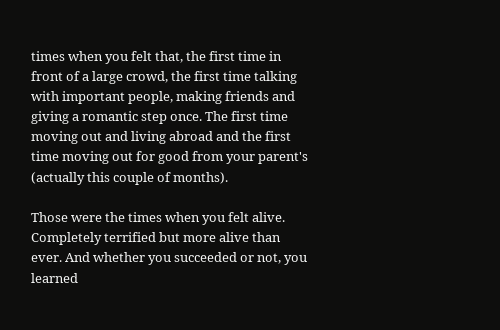times when you felt that, the first time in front of a large crowd, the first time talking with important people, making friends and giving a romantic step once. The first time moving out and living abroad and the first time moving out for good from your parent's (actually this couple of months).

Those were the times when you felt alive. Completely terrified but more alive than ever. And whether you succeeded or not, you learned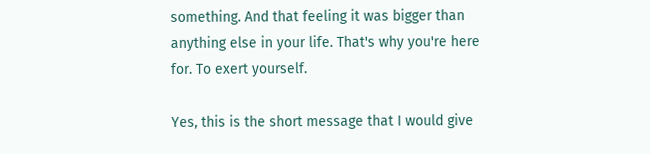something. And that feeling it was bigger than anything else in your life. That's why you're here for. To exert yourself.

Yes, this is the short message that I would give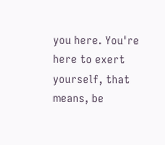you here. You're here to exert yourself, that means, be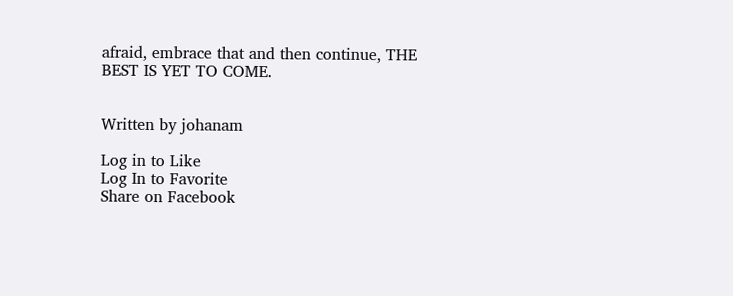afraid, embrace that and then continue, THE BEST IS YET TO COME.


Written by johanam

Log in to Like
Log In to Favorite
Share on Facebook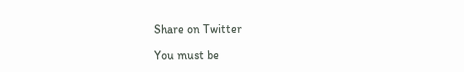Share on Twitter

You must be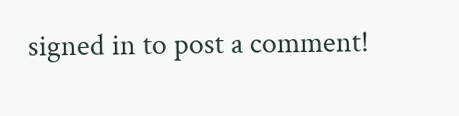signed in to post a comment!